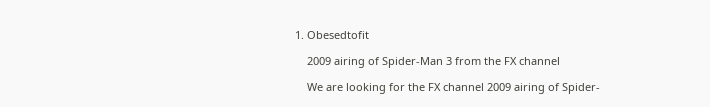1. Obesedtofit

    2009 airing of Spider-Man 3 from the FX channel

    We are looking for the FX channel 2009 airing of Spider-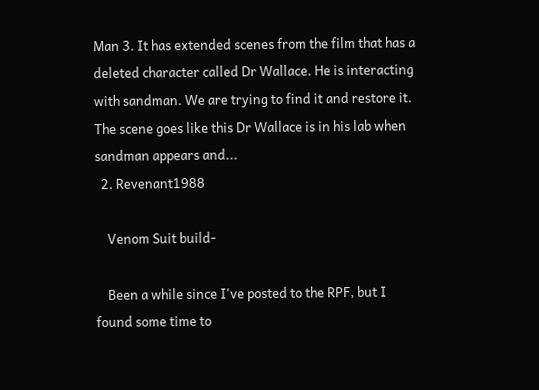Man 3. It has extended scenes from the film that has a deleted character called Dr Wallace. He is interacting with sandman. We are trying to find it and restore it. The scene goes like this Dr Wallace is in his lab when sandman appears and...
  2. Revenant1988

    Venom Suit build-

    Been a while since I've posted to the RPF, but I found some time to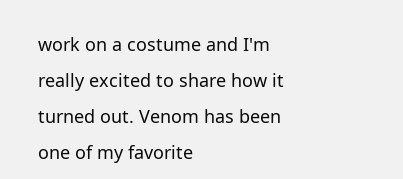work on a costume and I'm really excited to share how it turned out. Venom has been one of my favorite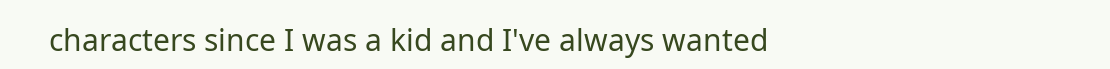characters since I was a kid and I've always wanted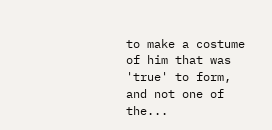to make a costume of him that was 'true' to form, and not one of the...